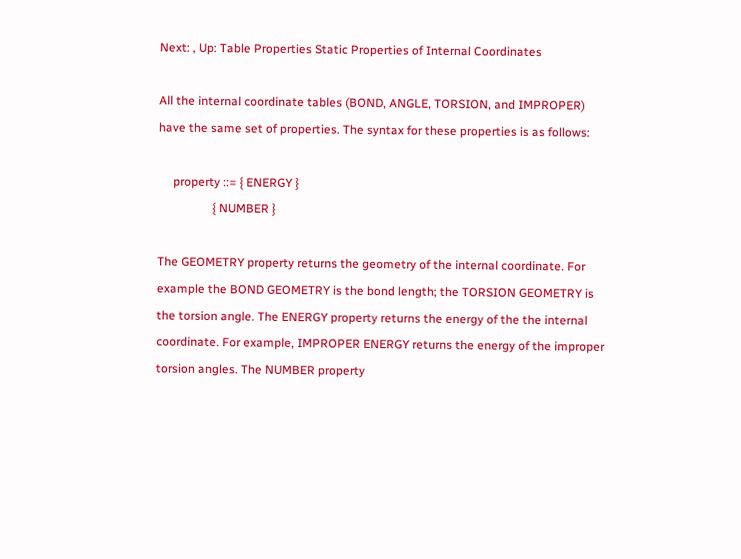Next: , Up: Table Properties Static Properties of Internal Coordinates

All the internal coordinate tables (BOND, ANGLE, TORSION, and IMPROPER) have the same set of properties. The syntax for these properties is as follows:

     property ::= { ENERGY }
                  { NUMBER }

The GEOMETRY property returns the geometry of the internal coordinate. For example the BOND GEOMETRY is the bond length; the TORSION GEOMETRY is the torsion angle. The ENERGY property returns the energy of the the internal coordinate. For example, IMPROPER ENERGY returns the energy of the improper torsion angles. The NUMBER property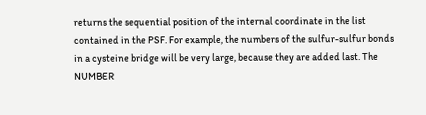returns the sequential position of the internal coordinate in the list contained in the PSF. For example, the numbers of the sulfur-sulfur bonds in a cysteine bridge will be very large, because they are added last. The NUMBER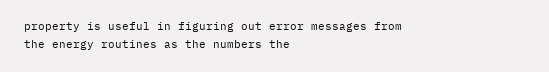property is useful in figuring out error messages from the energy routines as the numbers the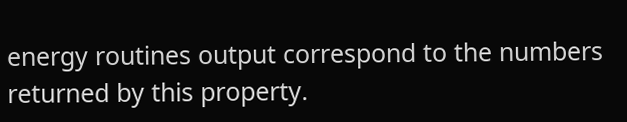energy routines output correspond to the numbers returned by this property.